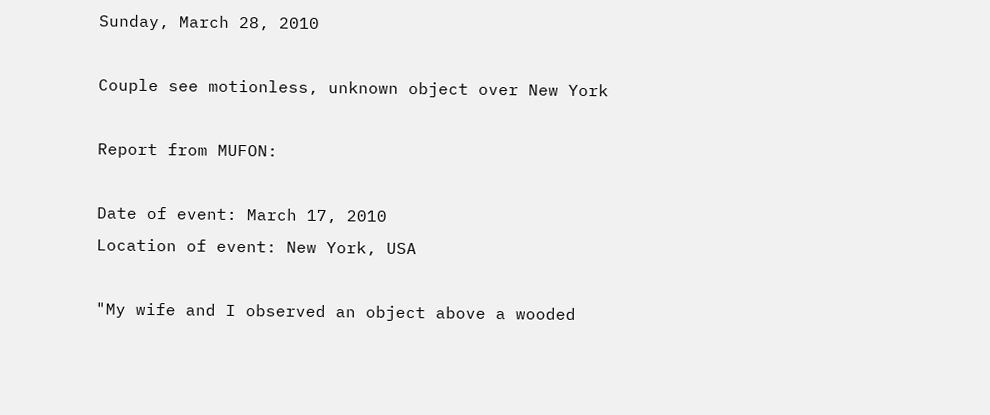Sunday, March 28, 2010

Couple see motionless, unknown object over New York

Report from MUFON:

Date of event: March 17, 2010
Location of event: New York, USA

"My wife and I observed an object above a wooded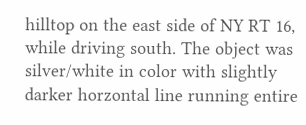hilltop on the east side of NY RT 16, while driving south. The object was silver/white in color with slightly darker horzontal line running entire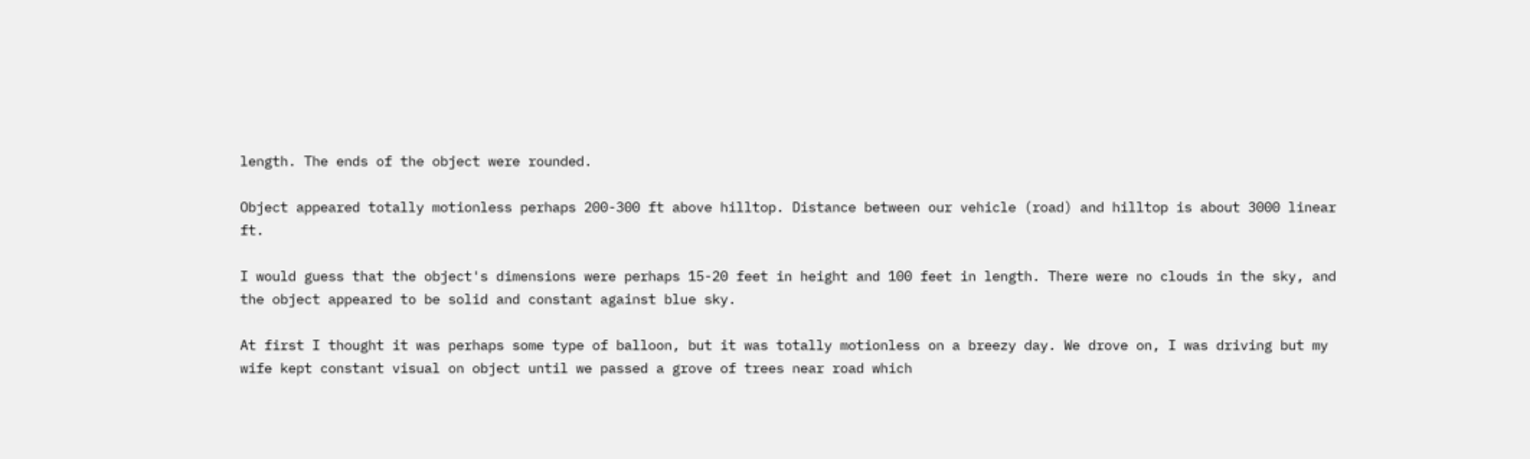length. The ends of the object were rounded.

Object appeared totally motionless perhaps 200-300 ft above hilltop. Distance between our vehicle (road) and hilltop is about 3000 linear ft.

I would guess that the object's dimensions were perhaps 15-20 feet in height and 100 feet in length. There were no clouds in the sky, and the object appeared to be solid and constant against blue sky.

At first I thought it was perhaps some type of balloon, but it was totally motionless on a breezy day. We drove on, I was driving but my wife kept constant visual on object until we passed a grove of trees near road which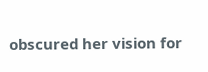obscured her vision for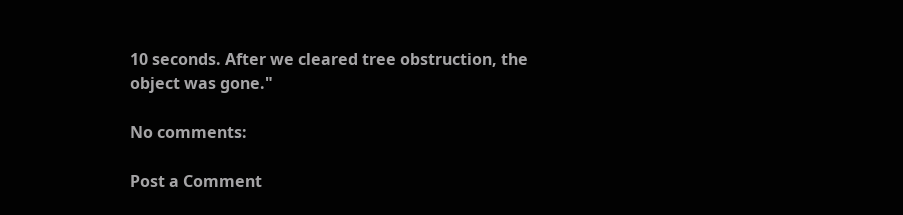10 seconds. After we cleared tree obstruction, the object was gone."

No comments:

Post a Comment